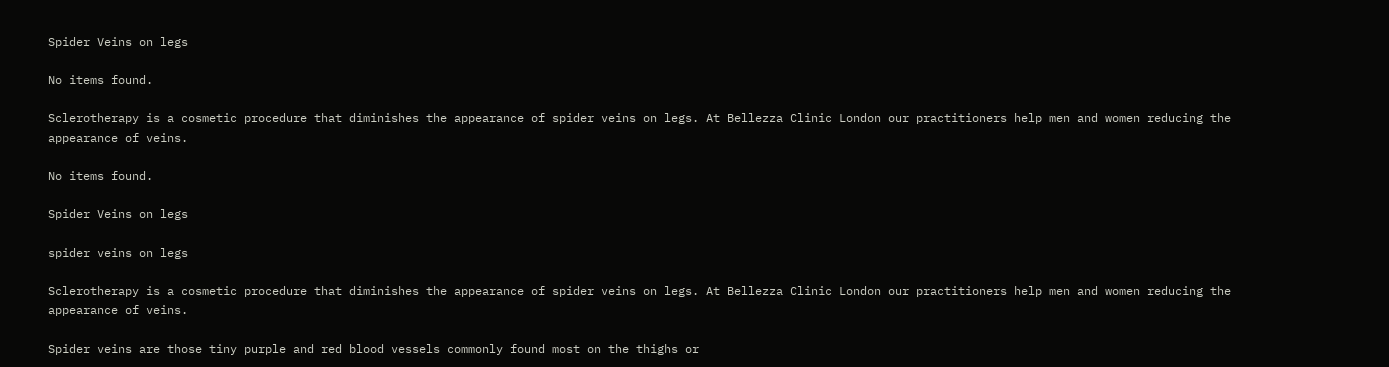Spider Veins on legs

No items found.

Sclerotherapy is a cosmetic procedure that diminishes the appearance of spider veins on legs. At Bellezza Clinic London our practitioners help men and women reducing the appearance of veins.

No items found.

Spider Veins on legs

spider veins on legs

Sclerotherapy is a cosmetic procedure that diminishes the appearance of spider veins on legs. At Bellezza Clinic London our practitioners help men and women reducing the appearance of veins.

Spider veins are those tiny purple and red blood vessels commonly found most on the thighs or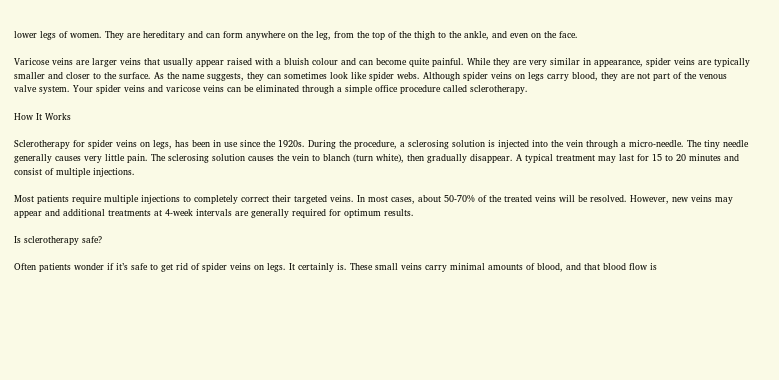lower legs of women. They are hereditary and can form anywhere on the leg, from the top of the thigh to the ankle, and even on the face.

Varicose veins are larger veins that usually appear raised with a bluish colour and can become quite painful. While they are very similar in appearance, spider veins are typically smaller and closer to the surface. As the name suggests, they can sometimes look like spider webs. Although spider veins on legs carry blood, they are not part of the venous valve system. Your spider veins and varicose veins can be eliminated through a simple office procedure called sclerotherapy.

How It Works

Sclerotherapy for spider veins on legs, has been in use since the 1920s. During the procedure, a sclerosing solution is injected into the vein through a micro-needle. The tiny needle generally causes very little pain. The sclerosing solution causes the vein to blanch (turn white), then gradually disappear. A typical treatment may last for 15 to 20 minutes and consist of multiple injections.

Most patients require multiple injections to completely correct their targeted veins. In most cases, about 50-70% of the treated veins will be resolved. However, new veins may appear and additional treatments at 4-week intervals are generally required for optimum results.

Is sclerotherapy safe?

Often patients wonder if it’s safe to get rid of spider veins on legs. It certainly is. These small veins carry minimal amounts of blood, and that blood flow is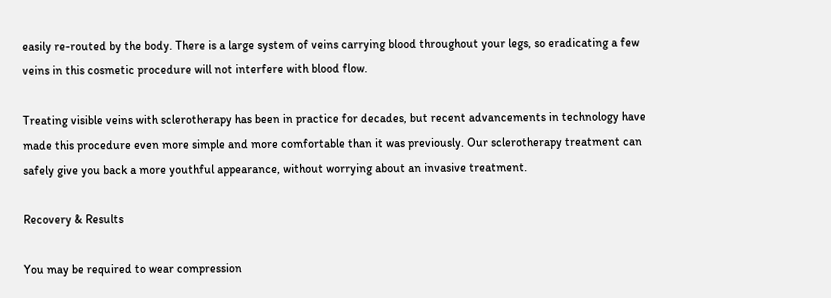easily re-routed by the body. There is a large system of veins carrying blood throughout your legs, so eradicating a few veins in this cosmetic procedure will not interfere with blood flow.

Treating visible veins with sclerotherapy has been in practice for decades, but recent advancements in technology have made this procedure even more simple and more comfortable than it was previously. Our sclerotherapy treatment can safely give you back a more youthful appearance, without worrying about an invasive treatment.

Recovery & Results

You may be required to wear compression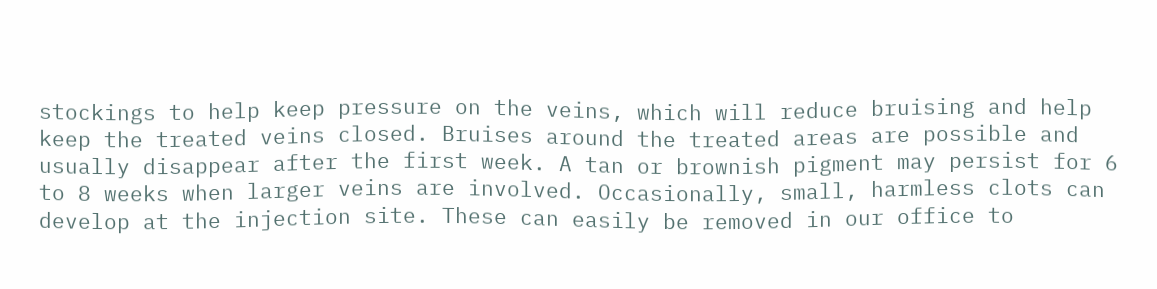stockings to help keep pressure on the veins, which will reduce bruising and help keep the treated veins closed. Bruises around the treated areas are possible and usually disappear after the first week. A tan or brownish pigment may persist for 6 to 8 weeks when larger veins are involved. Occasionally, small, harmless clots can develop at the injection site. These can easily be removed in our office to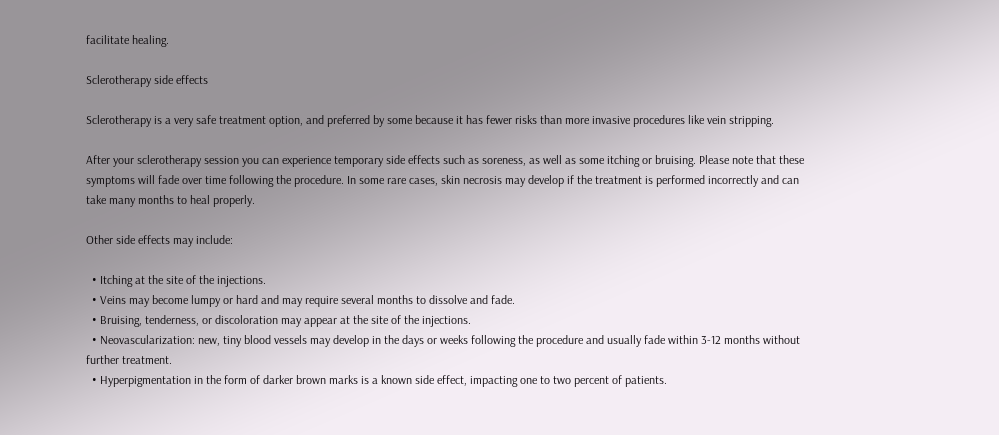facilitate healing.

Sclerotherapy side effects

Sclerotherapy is a very safe treatment option, and preferred by some because it has fewer risks than more invasive procedures like vein stripping.

After your sclerotherapy session you can experience temporary side effects such as soreness, as well as some itching or bruising. Please note that these symptoms will fade over time following the procedure. In some rare cases, skin necrosis may develop if the treatment is performed incorrectly and can take many months to heal properly.

Other side effects may include:

  • Itching at the site of the injections.
  • Veins may become lumpy or hard and may require several months to dissolve and fade.
  • Bruising, tenderness, or discoloration may appear at the site of the injections.
  • Neovascularization: new, tiny blood vessels may develop in the days or weeks following the procedure and usually fade within 3-12 months without further treatment.
  • Hyperpigmentation in the form of darker brown marks is a known side effect, impacting one to two percent of patients.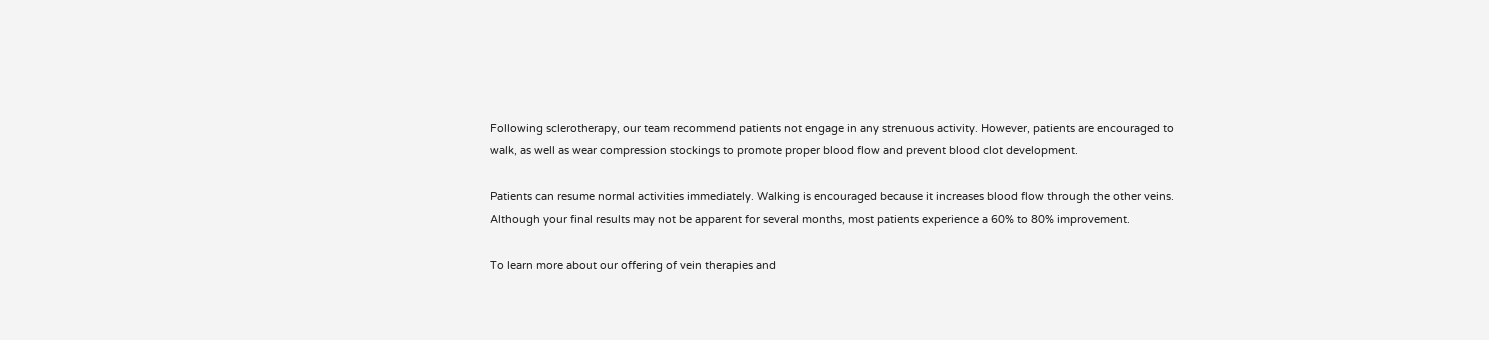Following sclerotherapy, our team recommend patients not engage in any strenuous activity. However, patients are encouraged to walk, as well as wear compression stockings to promote proper blood flow and prevent blood clot development.

Patients can resume normal activities immediately. Walking is encouraged because it increases blood flow through the other veins. Although your final results may not be apparent for several months, most patients experience a 60% to 80% improvement.

To learn more about our offering of vein therapies and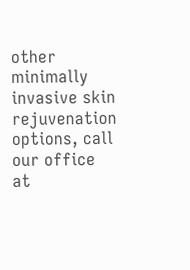other minimally invasive skin rejuvenation options, call our office at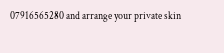07916565280 and arrange your private skin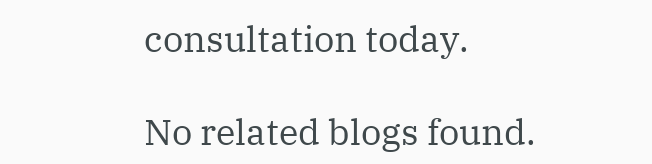consultation today.

No related blogs found.